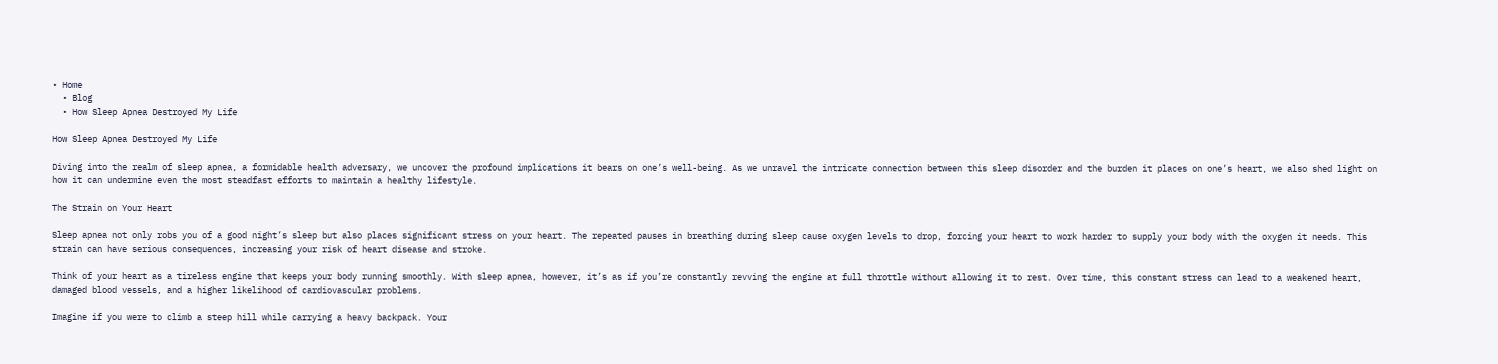• Home
  • Blog
  • How Sleep Apnea Destroyed My Life

How Sleep Apnea Destroyed My Life

Diving into the realm of sleep apnea, a formidable health adversary, we uncover the profound implications it bears on one’s well-being. As we unravel the intricate connection between this sleep disorder and the burden it places on one’s heart, we also shed light on how it can undermine even the most steadfast efforts to maintain a healthy lifestyle.

The Strain on Your Heart

Sleep apnea not only robs you of a good night’s sleep but also places significant stress on your heart. The repeated pauses in breathing during sleep cause oxygen levels to drop, forcing your heart to work harder to supply your body with the oxygen it needs. This strain can have serious consequences, increasing your risk of heart disease and stroke.

Think of your heart as a tireless engine that keeps your body running smoothly. With sleep apnea, however, it’s as if you’re constantly revving the engine at full throttle without allowing it to rest. Over time, this constant stress can lead to a weakened heart, damaged blood vessels, and a higher likelihood of cardiovascular problems.

Imagine if you were to climb a steep hill while carrying a heavy backpack. Your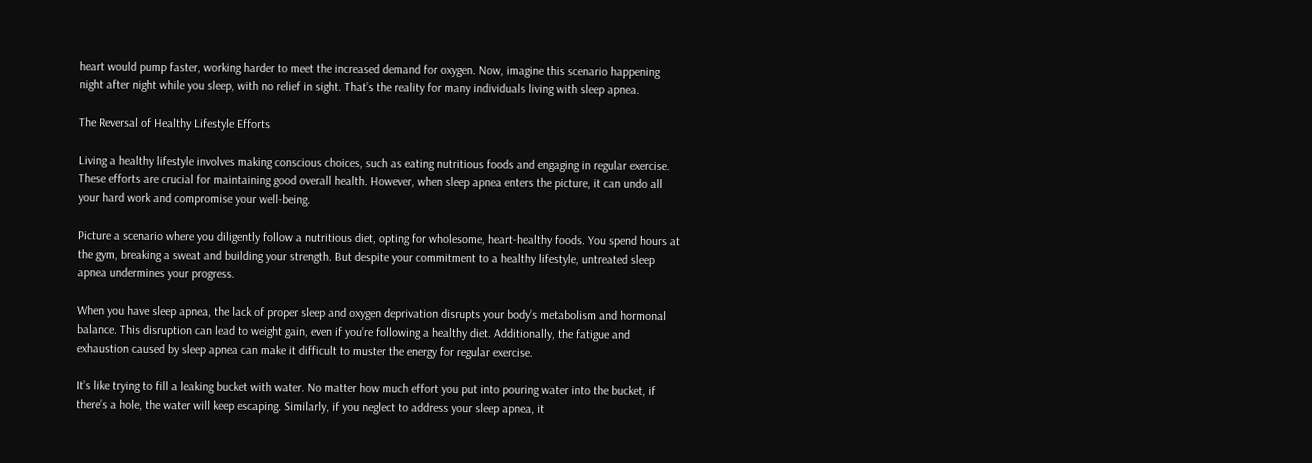heart would pump faster, working harder to meet the increased demand for oxygen. Now, imagine this scenario happening night after night while you sleep, with no relief in sight. That’s the reality for many individuals living with sleep apnea.

The Reversal of Healthy Lifestyle Efforts

Living a healthy lifestyle involves making conscious choices, such as eating nutritious foods and engaging in regular exercise. These efforts are crucial for maintaining good overall health. However, when sleep apnea enters the picture, it can undo all your hard work and compromise your well-being.

Picture a scenario where you diligently follow a nutritious diet, opting for wholesome, heart-healthy foods. You spend hours at the gym, breaking a sweat and building your strength. But despite your commitment to a healthy lifestyle, untreated sleep apnea undermines your progress.

When you have sleep apnea, the lack of proper sleep and oxygen deprivation disrupts your body’s metabolism and hormonal balance. This disruption can lead to weight gain, even if you’re following a healthy diet. Additionally, the fatigue and exhaustion caused by sleep apnea can make it difficult to muster the energy for regular exercise.

It’s like trying to fill a leaking bucket with water. No matter how much effort you put into pouring water into the bucket, if there’s a hole, the water will keep escaping. Similarly, if you neglect to address your sleep apnea, it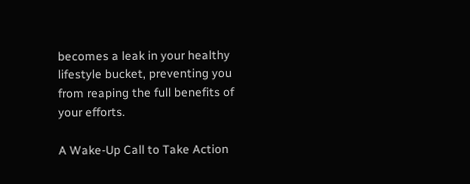becomes a leak in your healthy lifestyle bucket, preventing you from reaping the full benefits of your efforts.

A Wake-Up Call to Take Action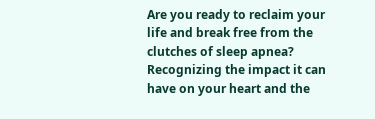Are you ready to reclaim your life and break free from the clutches of sleep apnea? Recognizing the impact it can have on your heart and the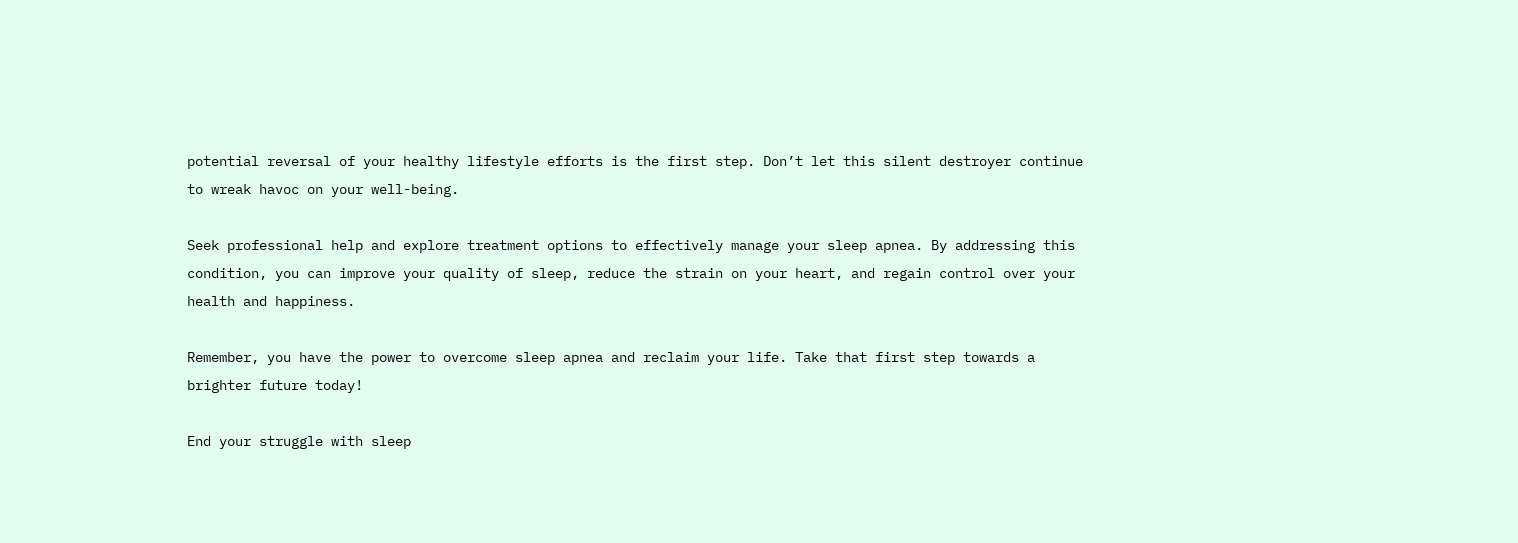potential reversal of your healthy lifestyle efforts is the first step. Don’t let this silent destroyer continue to wreak havoc on your well-being.

Seek professional help and explore treatment options to effectively manage your sleep apnea. By addressing this condition, you can improve your quality of sleep, reduce the strain on your heart, and regain control over your health and happiness.

Remember, you have the power to overcome sleep apnea and reclaim your life. Take that first step towards a brighter future today!

End your struggle with sleep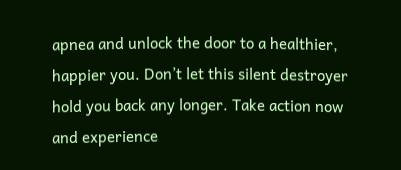apnea and unlock the door to a healthier, happier you. Don’t let this silent destroyer hold you back any longer. Take action now and experience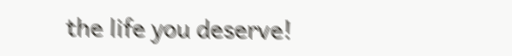the life you deserve!